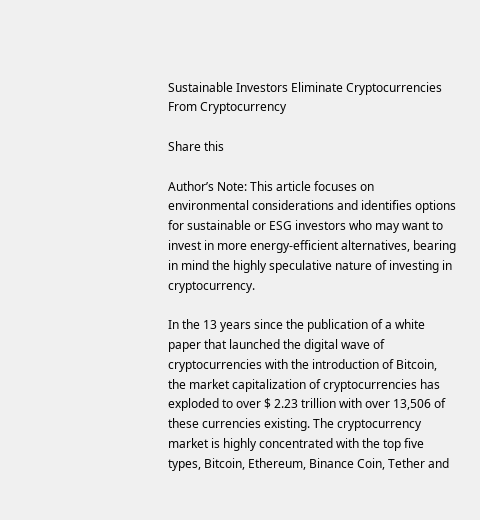Sustainable Investors Eliminate Cryptocurrencies From Cryptocurrency

Share this

Author’s Note: This article focuses on environmental considerations and identifies options for sustainable or ESG investors who may want to invest in more energy-efficient alternatives, bearing in mind the highly speculative nature of investing in cryptocurrency.

In the 13 years since the publication of a white paper that launched the digital wave of cryptocurrencies with the introduction of Bitcoin, the market capitalization of cryptocurrencies has exploded to over $ 2.23 trillion with over 13,506 of these currencies existing. The cryptocurrency market is highly concentrated with the top five types, Bitcoin, Ethereum, Binance Coin, Tether and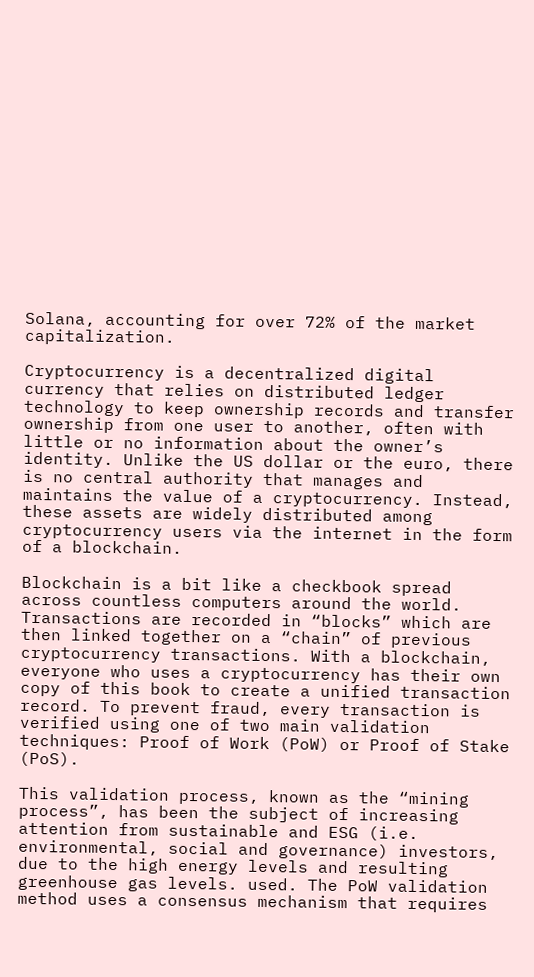Solana, accounting for over 72% of the market capitalization.

Cryptocurrency is a decentralized digital currency that relies on distributed ledger technology to keep ownership records and transfer ownership from one user to another, often with little or no information about the owner’s identity. Unlike the US dollar or the euro, there is no central authority that manages and maintains the value of a cryptocurrency. Instead, these assets are widely distributed among cryptocurrency users via the internet in the form of a blockchain.

Blockchain is a bit like a checkbook spread across countless computers around the world. Transactions are recorded in “blocks” which are then linked together on a “chain” of previous cryptocurrency transactions. With a blockchain, everyone who uses a cryptocurrency has their own copy of this book to create a unified transaction record. To prevent fraud, every transaction is verified using one of two main validation techniques: Proof of Work (PoW) or Proof of Stake (PoS).

This validation process, known as the “mining process”, has been the subject of increasing attention from sustainable and ESG (i.e. environmental, social and governance) investors, due to the high energy levels and resulting greenhouse gas levels. used. The PoW validation method uses a consensus mechanism that requires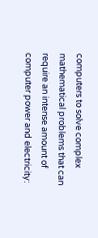computers to solve complex mathematical problems that can require an intense amount of computer power and electricity: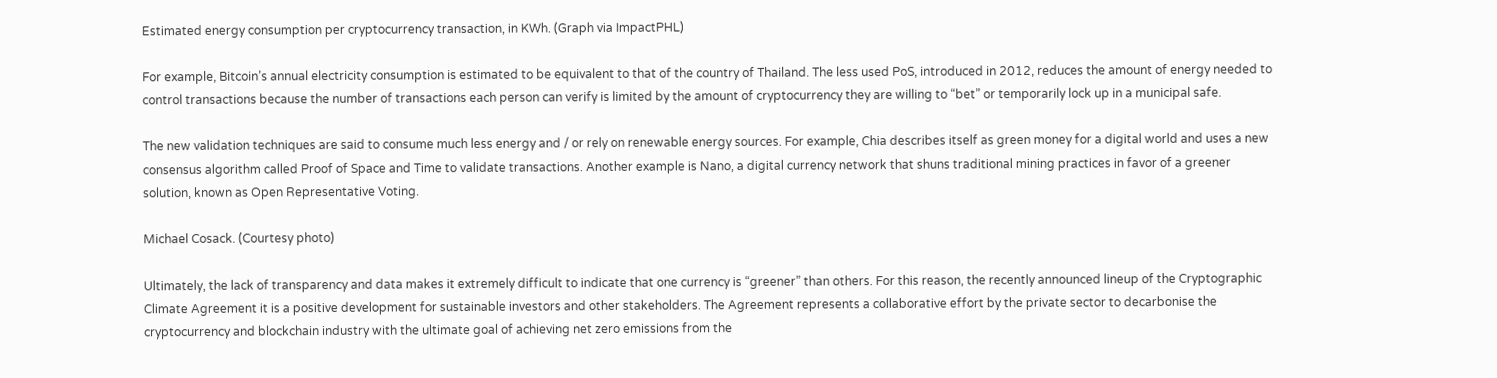Estimated energy consumption per cryptocurrency transaction, in KWh. (Graph via ImpactPHL)

For example, Bitcoin’s annual electricity consumption is estimated to be equivalent to that of the country of Thailand. The less used PoS, introduced in 2012, reduces the amount of energy needed to control transactions because the number of transactions each person can verify is limited by the amount of cryptocurrency they are willing to “bet” or temporarily lock up in a municipal safe.

The new validation techniques are said to consume much less energy and / or rely on renewable energy sources. For example, Chia describes itself as green money for a digital world and uses a new consensus algorithm called Proof of Space and Time to validate transactions. Another example is Nano, a digital currency network that shuns traditional mining practices in favor of a greener solution, known as Open Representative Voting.

Michael Cosack. (Courtesy photo)

Ultimately, the lack of transparency and data makes it extremely difficult to indicate that one currency is “greener” than others. For this reason, the recently announced lineup of the Cryptographic Climate Agreement it is a positive development for sustainable investors and other stakeholders. The Agreement represents a collaborative effort by the private sector to decarbonise the cryptocurrency and blockchain industry with the ultimate goal of achieving net zero emissions from the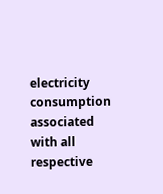electricity consumption associated with all respective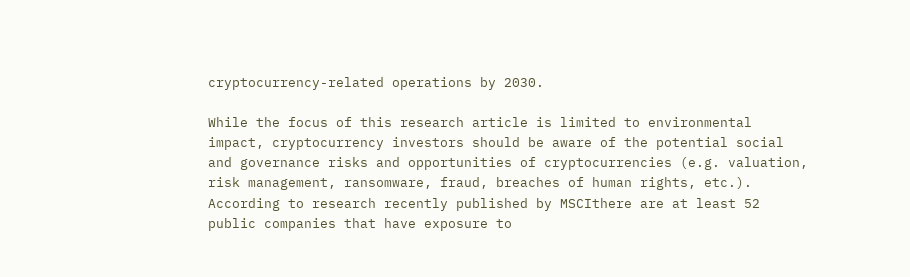cryptocurrency-related operations by 2030.

While the focus of this research article is limited to environmental impact, cryptocurrency investors should be aware of the potential social and governance risks and opportunities of cryptocurrencies (e.g. valuation, risk management, ransomware, fraud, breaches of human rights, etc.). According to research recently published by MSCIthere are at least 52 public companies that have exposure to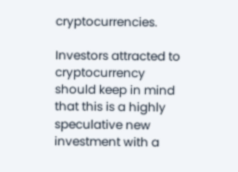cryptocurrencies.

Investors attracted to cryptocurrency should keep in mind that this is a highly speculative new investment with a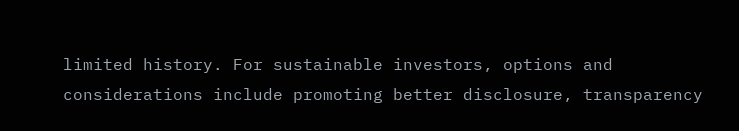limited history. For sustainable investors, options and considerations include promoting better disclosure, transparency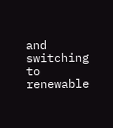and switching to renewable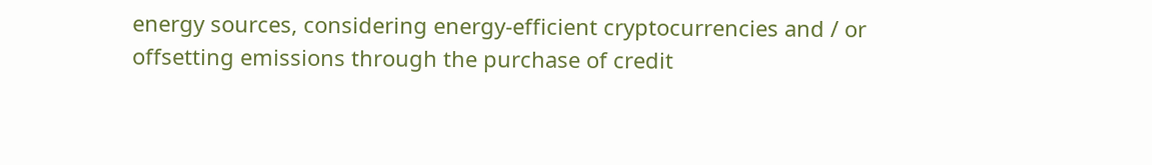energy sources, considering energy-efficient cryptocurrencies and / or offsetting emissions through the purchase of credit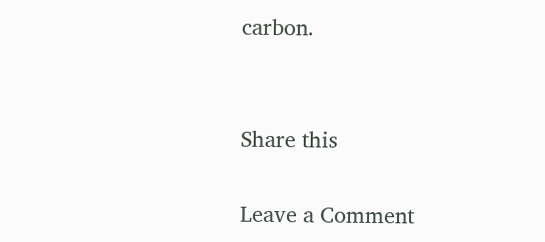carbon.


Share this

Leave a Comment